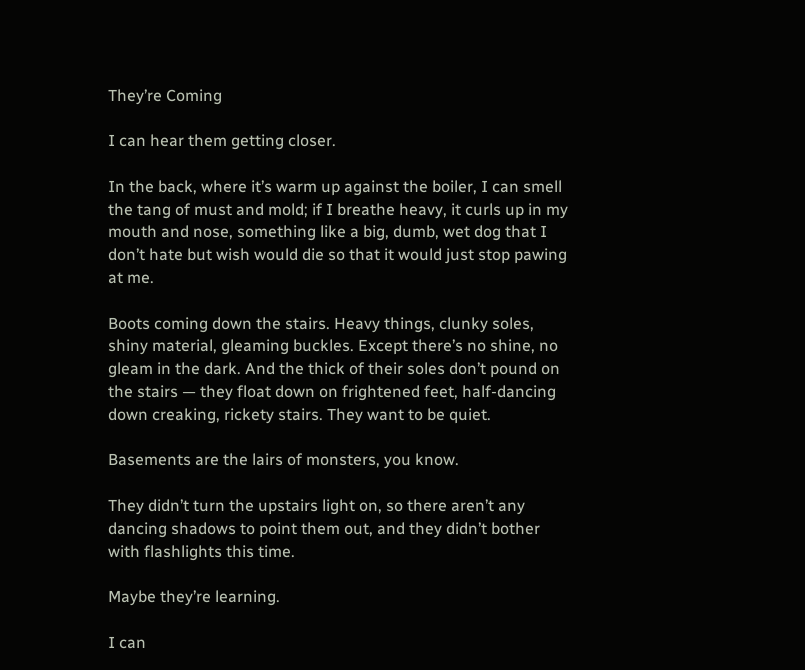They’re Coming

I can hear them getting closer.

In the back, where it’s warm up against the boiler, I can smell the tang of must and mold; if I breathe heavy, it curls up in my mouth and nose, something like a big, dumb, wet dog that I don’t hate but wish would die so that it would just stop pawing at me.

Boots coming down the stairs. Heavy things, clunky soles, shiny material, gleaming buckles. Except there’s no shine, no gleam in the dark. And the thick of their soles don’t pound on the stairs — they float down on frightened feet, half-dancing down creaking, rickety stairs. They want to be quiet.

Basements are the lairs of monsters, you know.

They didn’t turn the upstairs light on, so there aren’t any dancing shadows to point them out, and they didn’t bother with flashlights this time.

Maybe they’re learning.

I can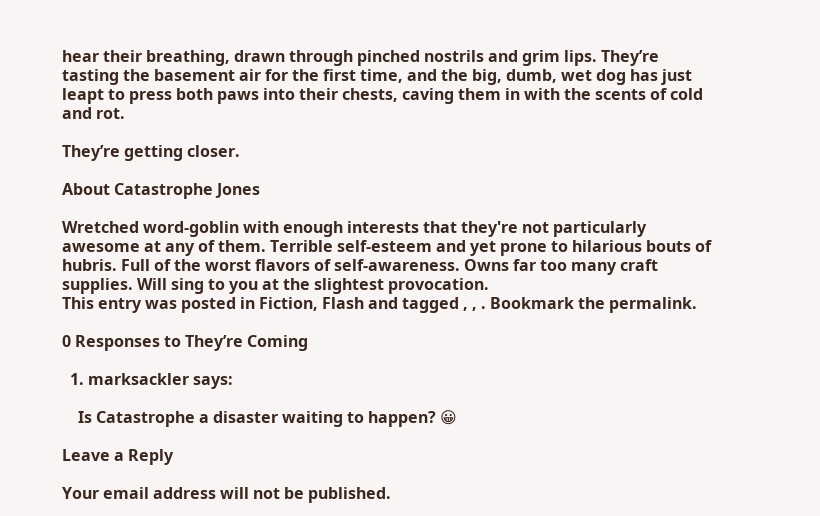hear their breathing, drawn through pinched nostrils and grim lips. They’re tasting the basement air for the first time, and the big, dumb, wet dog has just leapt to press both paws into their chests, caving them in with the scents of cold and rot.

They’re getting closer.

About Catastrophe Jones

Wretched word-goblin with enough interests that they're not particularly awesome at any of them. Terrible self-esteem and yet prone to hilarious bouts of hubris. Full of the worst flavors of self-awareness. Owns far too many craft supplies. Will sing to you at the slightest provocation.
This entry was posted in Fiction, Flash and tagged , , . Bookmark the permalink.

0 Responses to They’re Coming

  1. marksackler says:

    Is Catastrophe a disaster waiting to happen? 😀

Leave a Reply

Your email address will not be published.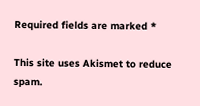Required fields are marked *

This site uses Akismet to reduce spam.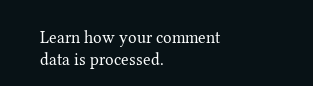Learn how your comment data is processed.